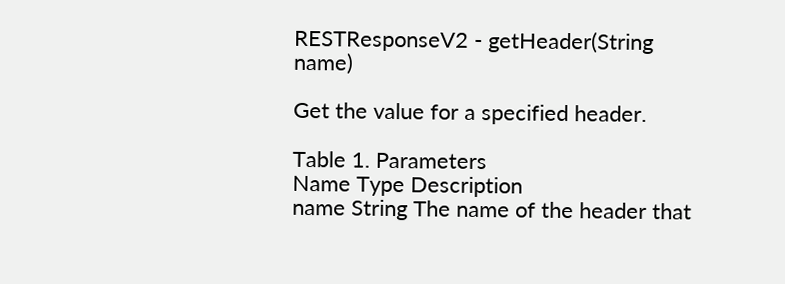RESTResponseV2 - getHeader(String name)

Get the value for a specified header.

Table 1. Parameters
Name Type Description
name String The name of the header that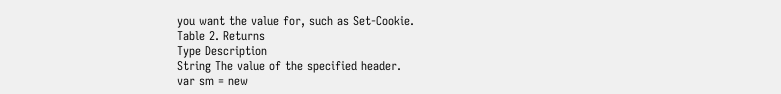you want the value for, such as Set-Cookie.
Table 2. Returns
Type Description
String The value of the specified header.
var sm = new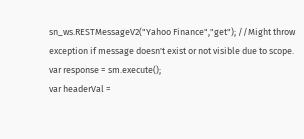sn_ws.RESTMessageV2("Yahoo Finance","get"); //Might throw exception if message doesn't exist or not visible due to scope.
var response = sm.execute();
var headerVal =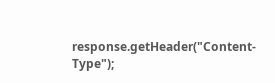response.getHeader("Content-Type");